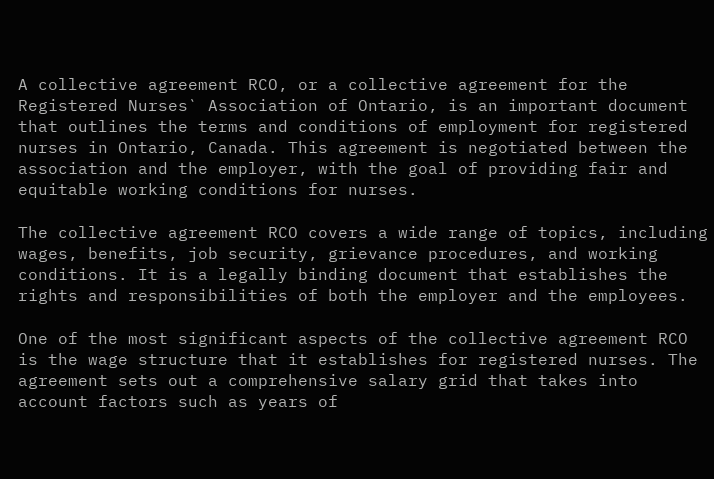A collective agreement RCO, or a collective agreement for the Registered Nurses` Association of Ontario, is an important document that outlines the terms and conditions of employment for registered nurses in Ontario, Canada. This agreement is negotiated between the association and the employer, with the goal of providing fair and equitable working conditions for nurses.

The collective agreement RCO covers a wide range of topics, including wages, benefits, job security, grievance procedures, and working conditions. It is a legally binding document that establishes the rights and responsibilities of both the employer and the employees.

One of the most significant aspects of the collective agreement RCO is the wage structure that it establishes for registered nurses. The agreement sets out a comprehensive salary grid that takes into account factors such as years of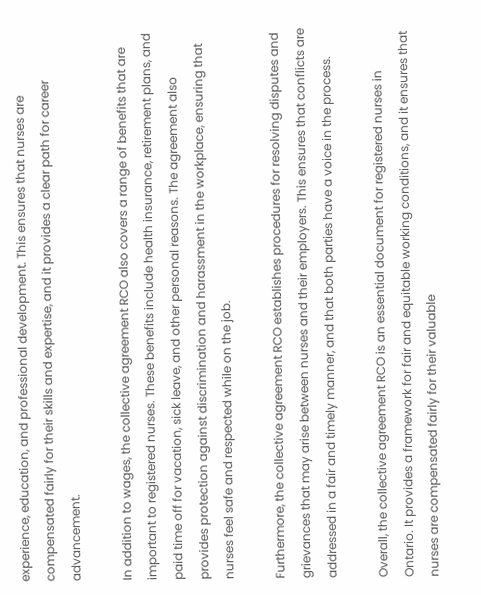experience, education, and professional development. This ensures that nurses are compensated fairly for their skills and expertise, and it provides a clear path for career advancement.

In addition to wages, the collective agreement RCO also covers a range of benefits that are important to registered nurses. These benefits include health insurance, retirement plans, and paid time off for vacation, sick leave, and other personal reasons. The agreement also provides protection against discrimination and harassment in the workplace, ensuring that nurses feel safe and respected while on the job.

Furthermore, the collective agreement RCO establishes procedures for resolving disputes and grievances that may arise between nurses and their employers. This ensures that conflicts are addressed in a fair and timely manner, and that both parties have a voice in the process.

Overall, the collective agreement RCO is an essential document for registered nurses in Ontario. It provides a framework for fair and equitable working conditions, and it ensures that nurses are compensated fairly for their valuable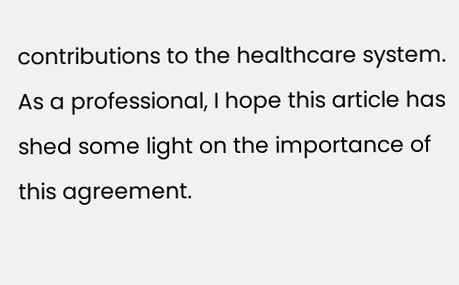contributions to the healthcare system. As a professional, I hope this article has shed some light on the importance of this agreement.